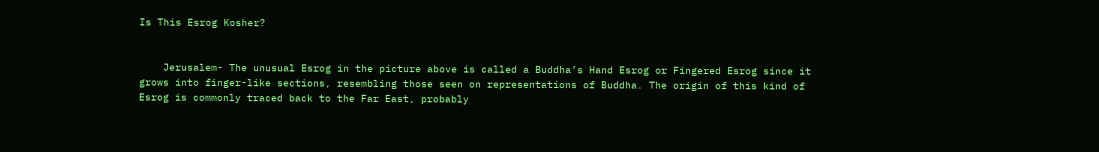Is This Esrog Kosher?


    Jerusalem- The unusual Esrog in the picture above is called a Buddha’s Hand Esrog or Fingered Esrog since it grows into finger-like sections, resembling those seen on representations of Buddha. The origin of this kind of Esrog is commonly traced back to the Far East, probably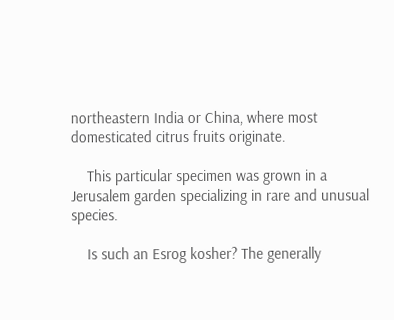northeastern India or China, where most domesticated citrus fruits originate.

    This particular specimen was grown in a Jerusalem garden specializing in rare and unusual species.

    Is such an Esrog kosher? The generally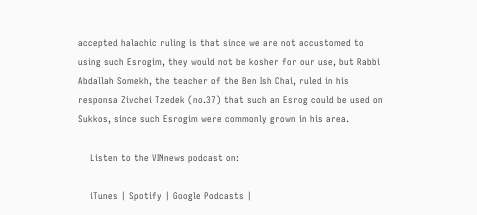accepted halachic ruling is that since we are not accustomed to using such Esrogim, they would not be kosher for our use, but Rabbi Abdallah Somekh, the teacher of the Ben Ish Chai, ruled in his responsa Zivchei Tzedek (no.37) that such an Esrog could be used on Sukkos, since such Esrogim were commonly grown in his area.

    Listen to the VINnews podcast on:

    iTunes | Spotify | Google Podcasts |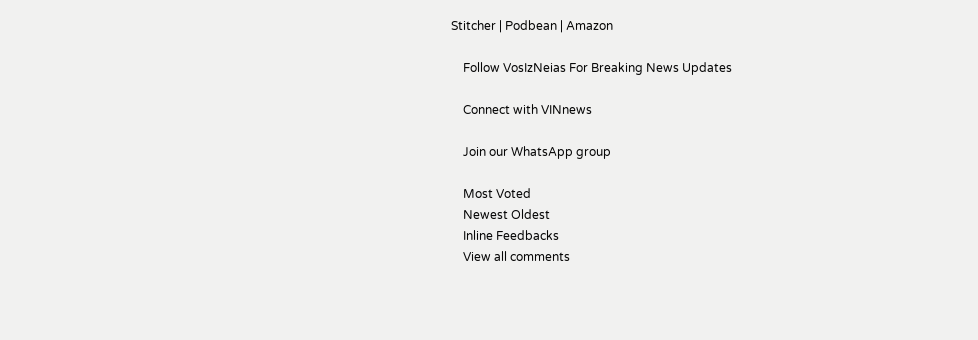Stitcher | Podbean | Amazon

    Follow VosIzNeias For Breaking News Updates

    Connect with VINnews

    Join our WhatsApp group

    Most Voted
    Newest Oldest
    Inline Feedbacks
    View all comments